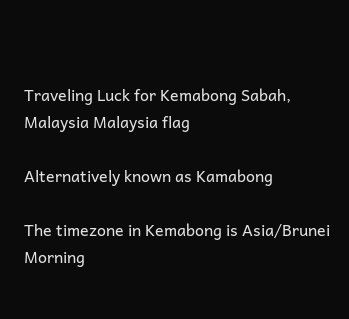Traveling Luck for Kemabong Sabah, Malaysia Malaysia flag

Alternatively known as Kamabong

The timezone in Kemabong is Asia/Brunei
Morning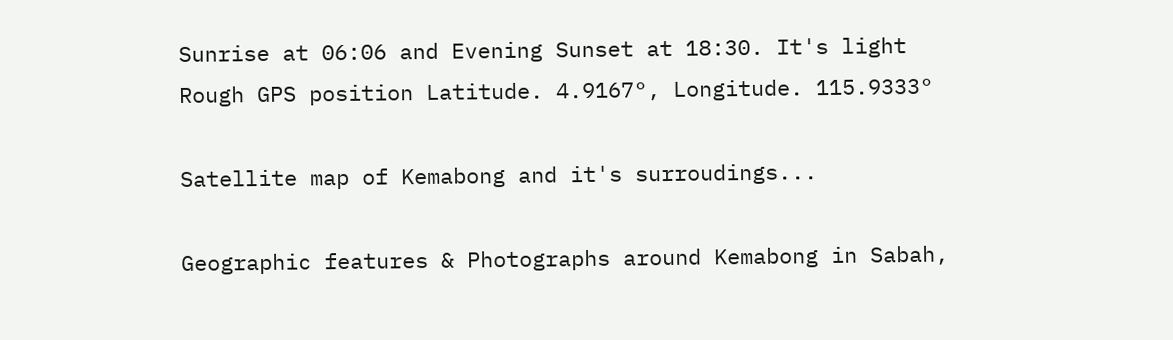Sunrise at 06:06 and Evening Sunset at 18:30. It's light
Rough GPS position Latitude. 4.9167°, Longitude. 115.9333°

Satellite map of Kemabong and it's surroudings...

Geographic features & Photographs around Kemabong in Sabah,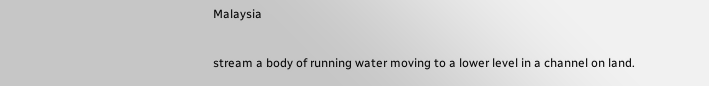Malaysia

stream a body of running water moving to a lower level in a channel on land.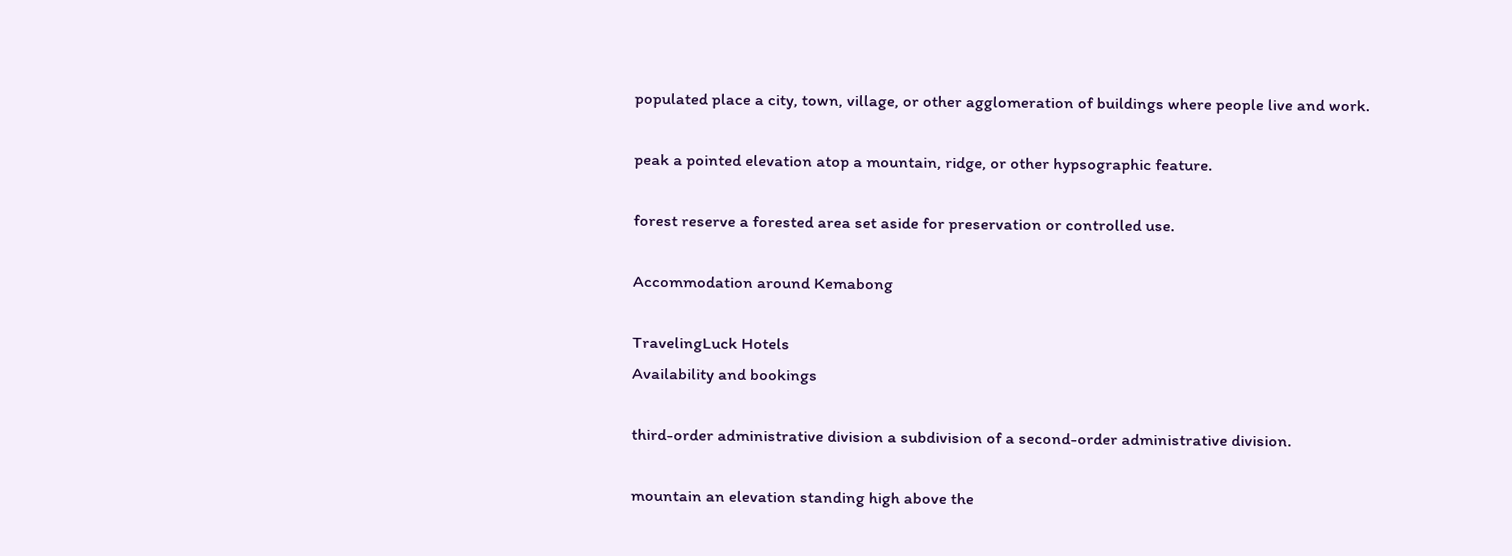populated place a city, town, village, or other agglomeration of buildings where people live and work.

peak a pointed elevation atop a mountain, ridge, or other hypsographic feature.

forest reserve a forested area set aside for preservation or controlled use.

Accommodation around Kemabong

TravelingLuck Hotels
Availability and bookings

third-order administrative division a subdivision of a second-order administrative division.

mountain an elevation standing high above the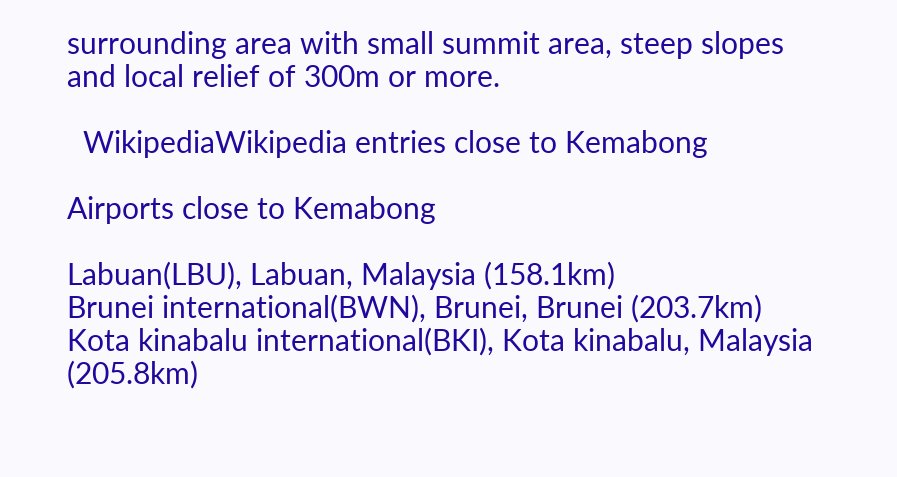surrounding area with small summit area, steep slopes and local relief of 300m or more.

  WikipediaWikipedia entries close to Kemabong

Airports close to Kemabong

Labuan(LBU), Labuan, Malaysia (158.1km)
Brunei international(BWN), Brunei, Brunei (203.7km)
Kota kinabalu international(BKI), Kota kinabalu, Malaysia (205.8km)